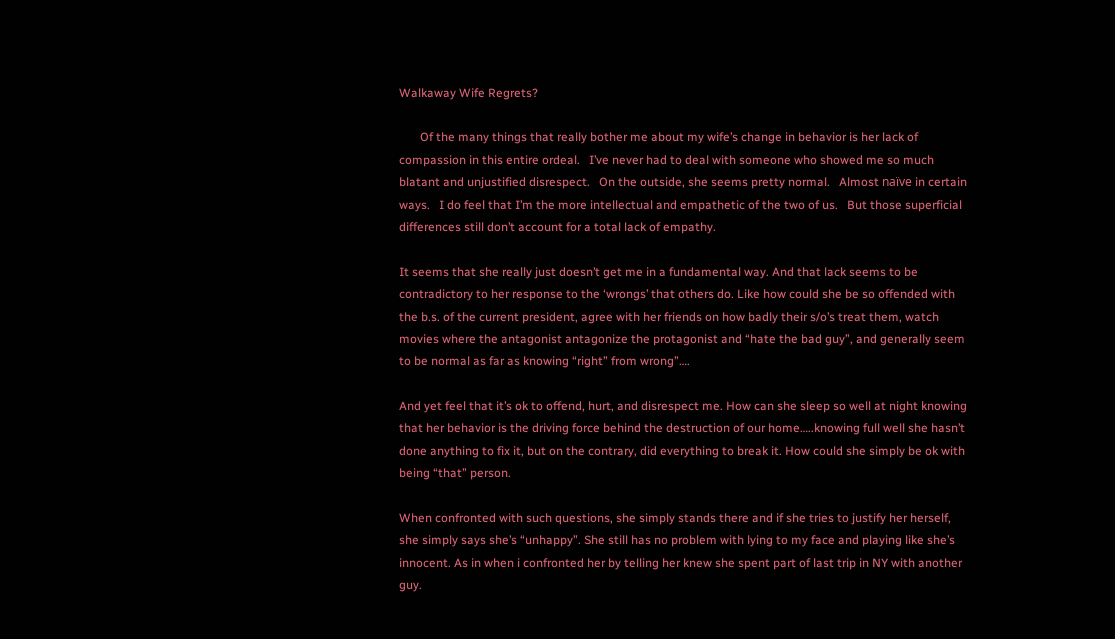Walkaway Wife Regrets?

       Of the many things that really bother me about my wife’s change in behavior is her lack of compassion in this entire ordeal.   I’ve never had to deal with someone who showed me so much blatant and unjustified disrespect.   On the outside, she seems pretty normal.   Almost naïve in certain ways.   I do feel that I’m the more intellectual and empathetic of the two of us.   But those superficial differences still don’t account for a total lack of empathy.

It seems that she really just doesn’t get me in a fundamental way. And that lack seems to be contradictory to her response to the ‘wrongs’ that others do. Like how could she be so offended with the b.s. of the current president, agree with her friends on how badly their s/o’s treat them, watch movies where the antagonist antagonize the protagonist and “hate the bad guy”, and generally seem to be normal as far as knowing “right” from wrong”….

And yet feel that it’s ok to offend, hurt, and disrespect me. How can she sleep so well at night knowing that her behavior is the driving force behind the destruction of our home…..knowing full well she hasn’t done anything to fix it, but on the contrary, did everything to break it. How could she simply be ok with being “that” person.

When confronted with such questions, she simply stands there and if she tries to justify her herself, she simply says she’s “unhappy”. She still has no problem with lying to my face and playing like she’s innocent. As in when i confronted her by telling her knew she spent part of last trip in NY with another guy.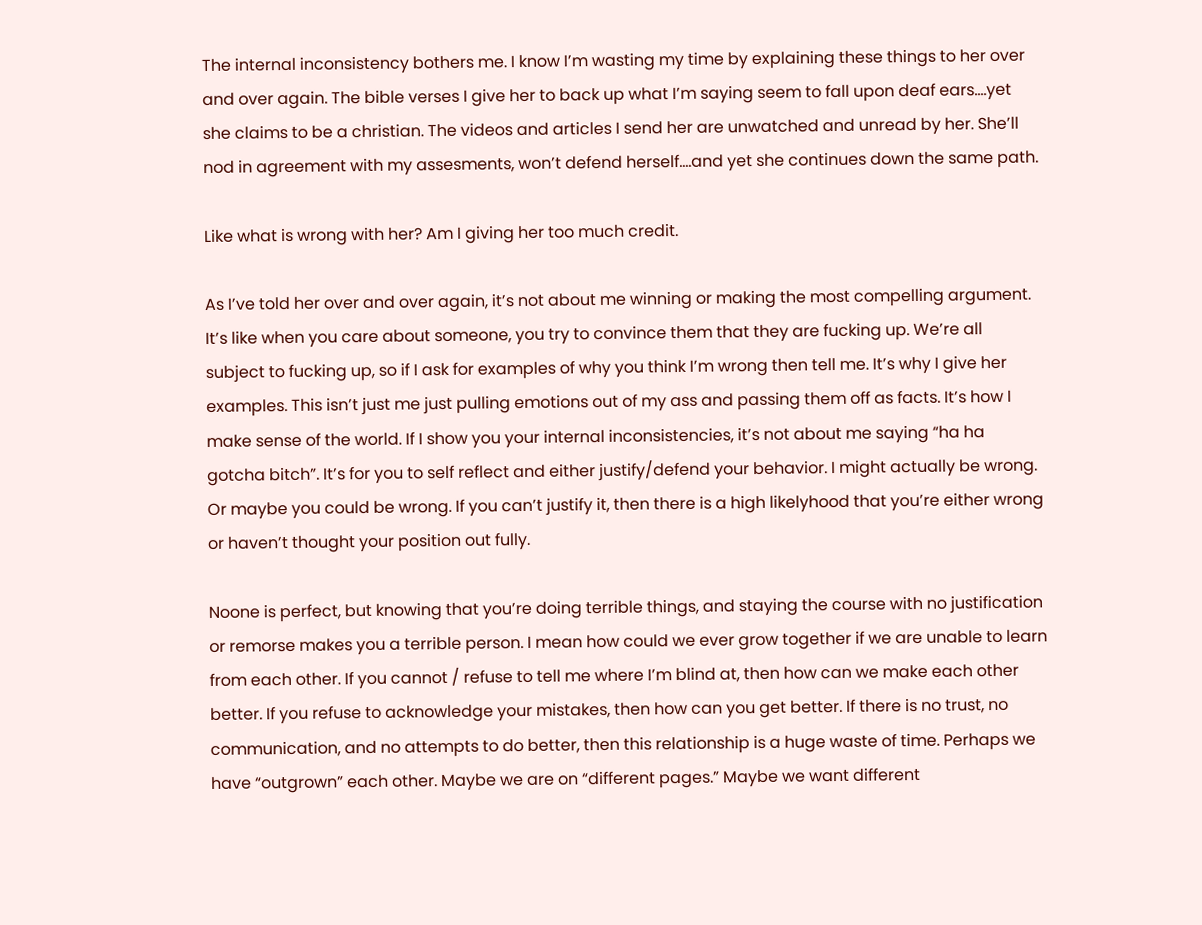The internal inconsistency bothers me. I know I’m wasting my time by explaining these things to her over and over again. The bible verses I give her to back up what I’m saying seem to fall upon deaf ears….yet she claims to be a christian. The videos and articles I send her are unwatched and unread by her. She’ll nod in agreement with my assesments, won’t defend herself….and yet she continues down the same path.

Like what is wrong with her? Am I giving her too much credit.

As I’ve told her over and over again, it’s not about me winning or making the most compelling argument. It’s like when you care about someone, you try to convince them that they are fucking up. We’re all subject to fucking up, so if I ask for examples of why you think I’m wrong then tell me. It’s why I give her examples. This isn’t just me just pulling emotions out of my ass and passing them off as facts. It’s how I make sense of the world. If I show you your internal inconsistencies, it’s not about me saying “ha ha gotcha bitch”. It’s for you to self reflect and either justify/defend your behavior. I might actually be wrong. Or maybe you could be wrong. If you can’t justify it, then there is a high likelyhood that you’re either wrong or haven’t thought your position out fully.

Noone is perfect, but knowing that you’re doing terrible things, and staying the course with no justification or remorse makes you a terrible person. I mean how could we ever grow together if we are unable to learn from each other. If you cannot / refuse to tell me where I’m blind at, then how can we make each other better. If you refuse to acknowledge your mistakes, then how can you get better. If there is no trust, no communication, and no attempts to do better, then this relationship is a huge waste of time. Perhaps we have “outgrown” each other. Maybe we are on “different pages.” Maybe we want different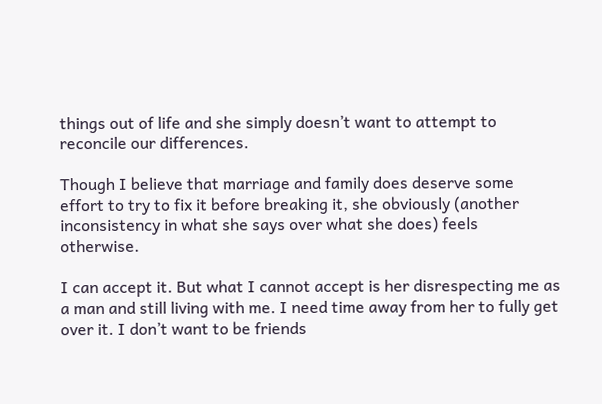things out of life and she simply doesn’t want to attempt to reconcile our differences.

Though I believe that marriage and family does deserve some effort to try to fix it before breaking it, she obviously (another inconsistency in what she says over what she does) feels otherwise.

I can accept it. But what I cannot accept is her disrespecting me as a man and still living with me. I need time away from her to fully get over it. I don’t want to be friends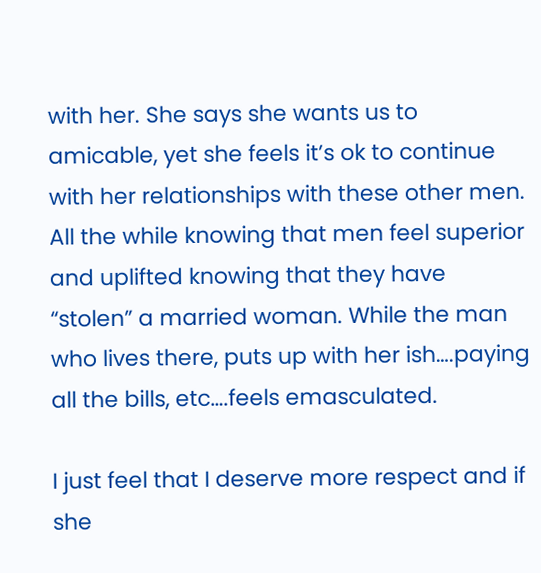with her. She says she wants us to amicable, yet she feels it’s ok to continue with her relationships with these other men. All the while knowing that men feel superior and uplifted knowing that they have “stolen” a married woman. While the man who lives there, puts up with her ish….paying all the bills, etc….feels emasculated.

I just feel that I deserve more respect and if she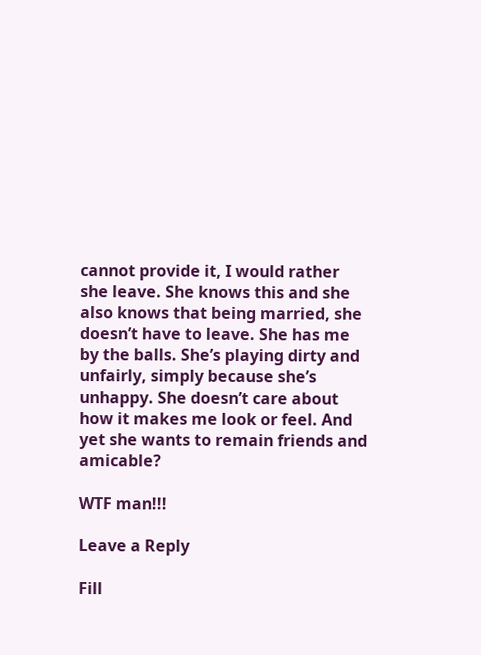cannot provide it, I would rather she leave. She knows this and she also knows that being married, she doesn’t have to leave. She has me by the balls. She’s playing dirty and unfairly, simply because she’s unhappy. She doesn’t care about how it makes me look or feel. And yet she wants to remain friends and amicable?

WTF man!!!

Leave a Reply

Fill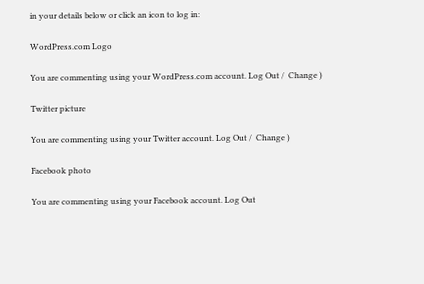in your details below or click an icon to log in:

WordPress.com Logo

You are commenting using your WordPress.com account. Log Out /  Change )

Twitter picture

You are commenting using your Twitter account. Log Out /  Change )

Facebook photo

You are commenting using your Facebook account. Log Out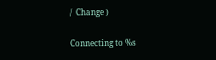/  Change )

Connecting to %s